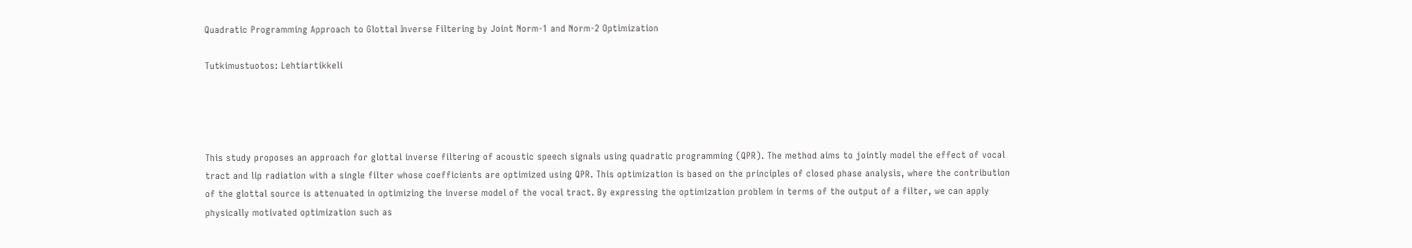Quadratic Programming Approach to Glottal Inverse Filtering by Joint Norm-1 and Norm-2 Optimization

Tutkimustuotos: Lehtiartikkeli




This study proposes an approach for glottal inverse filtering of acoustic speech signals using quadratic programming (QPR). The method aims to jointly model the effect of vocal tract and lip radiation with a single filter whose coefficients are optimized using QPR. This optimization is based on the principles of closed phase analysis, where the contribution of the glottal source is attenuated in optimizing the inverse model of the vocal tract. By expressing the optimization problem in terms of the output of a filter, we can apply physically motivated optimization such as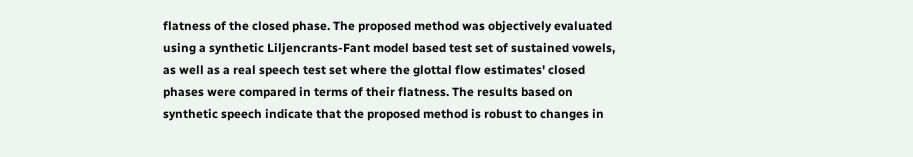flatness of the closed phase. The proposed method was objectively evaluated using a synthetic Liljencrants-Fant model based test set of sustained vowels, as well as a real speech test set where the glottal flow estimates' closed phases were compared in terms of their flatness. The results based on synthetic speech indicate that the proposed method is robust to changes in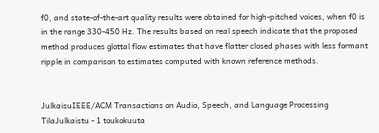f0, and state-of-the-art quality results were obtained for high-pitched voices, when f0 is in the range 330-450 Hz. The results based on real speech indicate that the proposed method produces glottal flow estimates that have flatter closed phases with less formant ripple in comparison to estimates computed with known reference methods.


JulkaisuIEEE/ACM Transactions on Audio, Speech, and Language Processing
TilaJulkaistu - 1 toukokuuta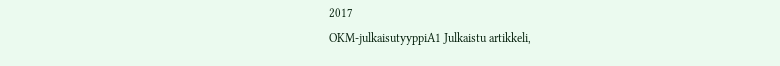2017
OKM-julkaisutyyppiA1 Julkaistu artikkeli,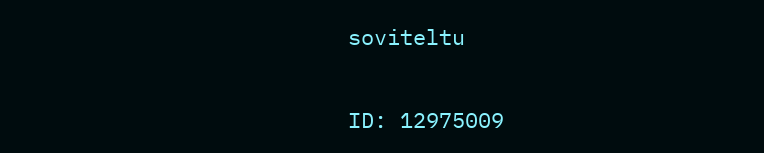soviteltu

ID: 12975009